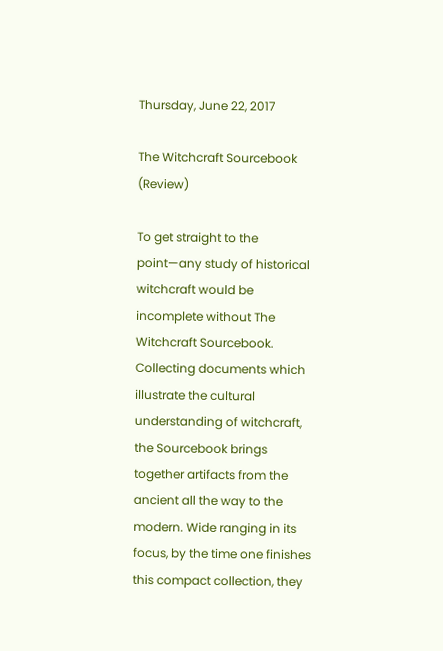Thursday, June 22, 2017

The Witchcraft Sourcebook (Review)

To get straight to the point—any study of historical witchcraft would be incomplete without The Witchcraft Sourcebook. Collecting documents which illustrate the cultural understanding of witchcraft, the Sourcebook brings together artifacts from the ancient all the way to the modern. Wide ranging in its focus, by the time one finishes this compact collection, they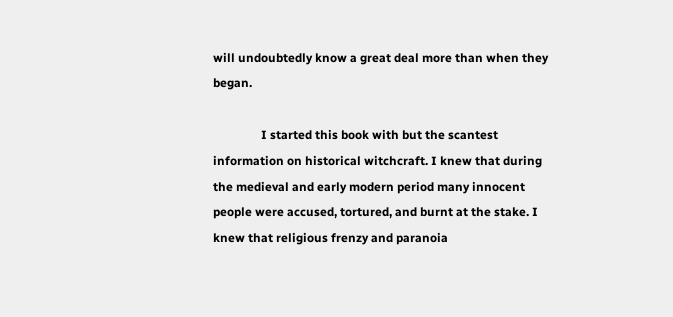will undoubtedly know a great deal more than when they began.

                I started this book with but the scantest information on historical witchcraft. I knew that during the medieval and early modern period many innocent people were accused, tortured, and burnt at the stake. I knew that religious frenzy and paranoia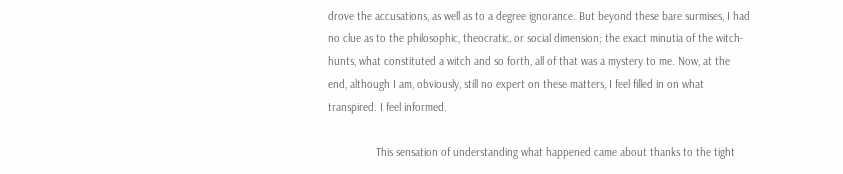drove the accusations, as well as to a degree ignorance. But beyond these bare surmises, I had no clue as to the philosophic, theocratic, or social dimension; the exact minutia of the witch-hunts, what constituted a witch and so forth, all of that was a mystery to me. Now, at the end, although I am, obviously, still no expert on these matters, I feel filled in on what transpired. I feel informed.

                This sensation of understanding what happened came about thanks to the tight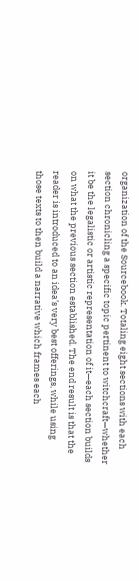organization of the Sourcebook. Totaling eight sections with each section chronicling a specific topic pertinent to witchcraft—whether it be the legalistic or artistic representation of it—each section builds on what the previous section established. The end result is that the reader is introduced to an idea’s very best offerings, while using those texts to then build a narrative which frames each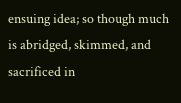ensuing idea; so though much is abridged, skimmed, and sacrificed in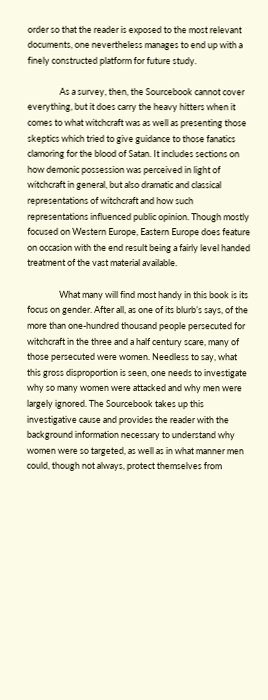order so that the reader is exposed to the most relevant documents, one nevertheless manages to end up with a finely constructed platform for future study.

                As a survey, then, the Sourcebook cannot cover everything, but it does carry the heavy hitters when it comes to what witchcraft was as well as presenting those skeptics which tried to give guidance to those fanatics clamoring for the blood of Satan. It includes sections on how demonic possession was perceived in light of witchcraft in general, but also dramatic and classical representations of witchcraft and how such representations influenced public opinion. Though mostly focused on Western Europe, Eastern Europe does feature on occasion with the end result being a fairly level handed treatment of the vast material available.

                What many will find most handy in this book is its focus on gender. After all, as one of its blurb’s says, of the more than one-hundred thousand people persecuted for witchcraft in the three and a half century scare, many of those persecuted were women. Needless to say, what this gross disproportion is seen, one needs to investigate why so many women were attacked and why men were largely ignored. The Sourcebook takes up this investigative cause and provides the reader with the background information necessary to understand why women were so targeted, as well as in what manner men could, though not always, protect themselves from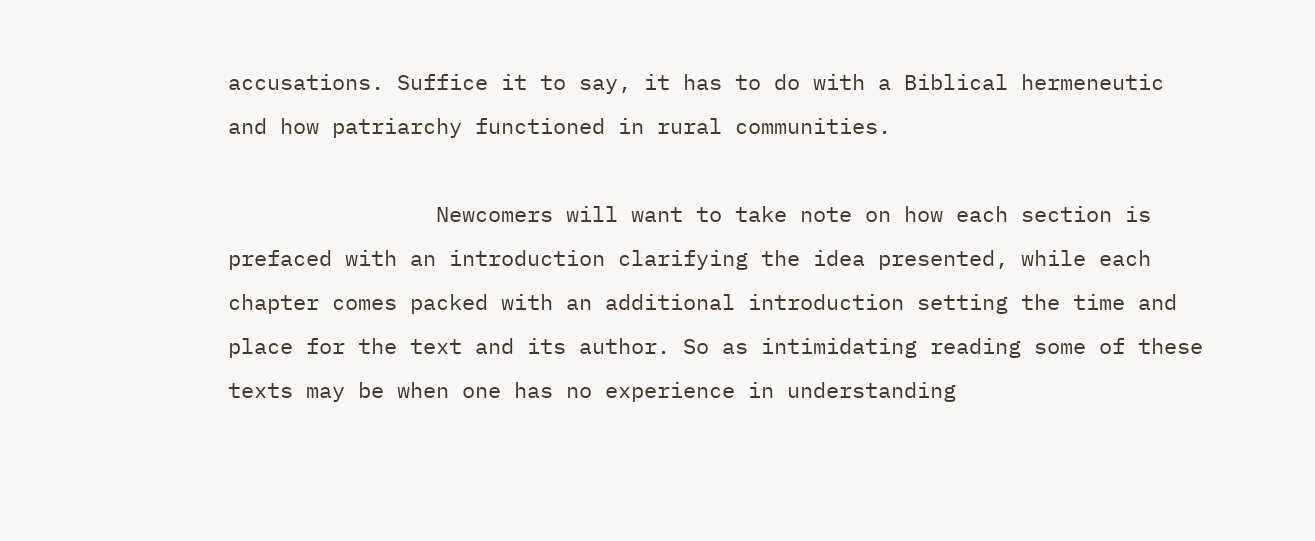accusations. Suffice it to say, it has to do with a Biblical hermeneutic and how patriarchy functioned in rural communities.

                Newcomers will want to take note on how each section is prefaced with an introduction clarifying the idea presented, while each chapter comes packed with an additional introduction setting the time and place for the text and its author. So as intimidating reading some of these texts may be when one has no experience in understanding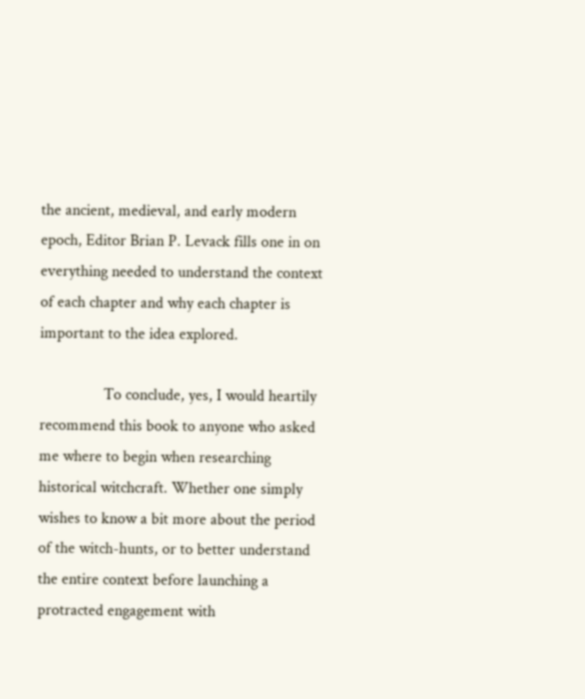the ancient, medieval, and early modern epoch, Editor Brian P. Levack fills one in on everything needed to understand the context of each chapter and why each chapter is important to the idea explored.

                To conclude, yes, I would heartily recommend this book to anyone who asked me where to begin when researching historical witchcraft. Whether one simply wishes to know a bit more about the period of the witch-hunts, or to better understand the entire context before launching a protracted engagement with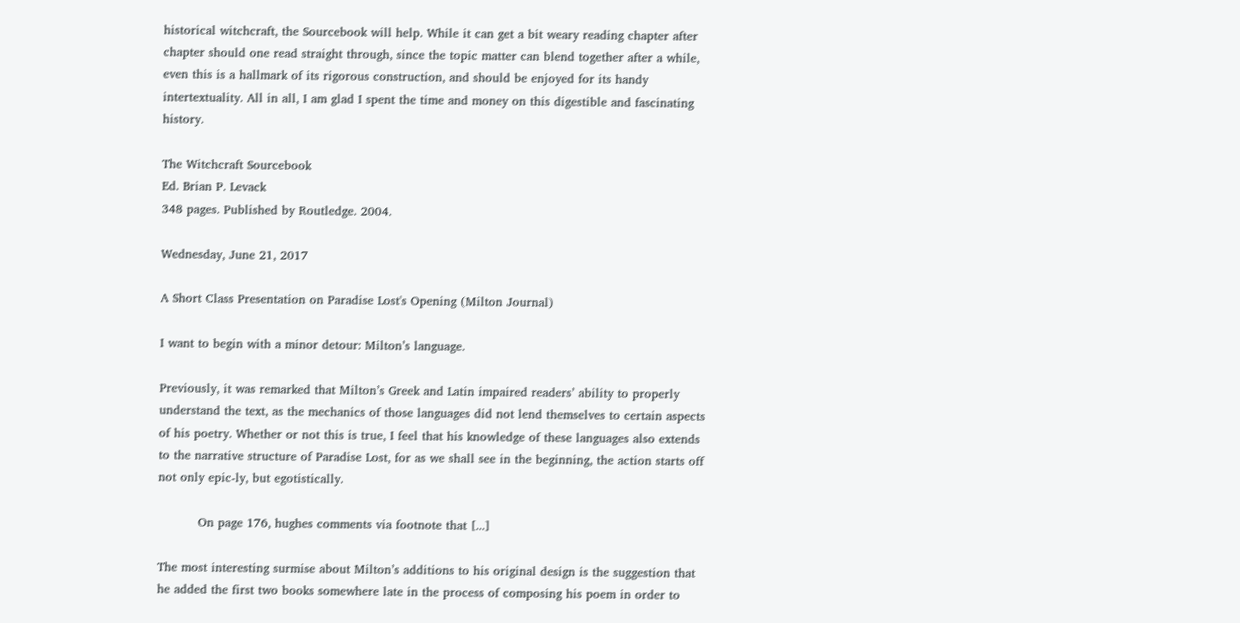historical witchcraft, the Sourcebook will help. While it can get a bit weary reading chapter after chapter should one read straight through, since the topic matter can blend together after a while, even this is a hallmark of its rigorous construction, and should be enjoyed for its handy intertextuality. All in all, I am glad I spent the time and money on this digestible and fascinating history.

The Witchcraft Sourcebook
Ed. Brian P. Levack
348 pages. Published by Routledge. 2004.

Wednesday, June 21, 2017

A Short Class Presentation on Paradise Lost's Opening (Milton Journal)

I want to begin with a minor detour: Milton’s language.

Previously, it was remarked that Milton’s Greek and Latin impaired readers’ ability to properly understand the text, as the mechanics of those languages did not lend themselves to certain aspects of his poetry. Whether or not this is true, I feel that his knowledge of these languages also extends to the narrative structure of Paradise Lost, for as we shall see in the beginning, the action starts off not only epic-ly, but egotistically.

          On page 176, hughes comments via footnote that [...]

The most interesting surmise about Milton’s additions to his original design is the suggestion that he added the first two books somewhere late in the process of composing his poem in order to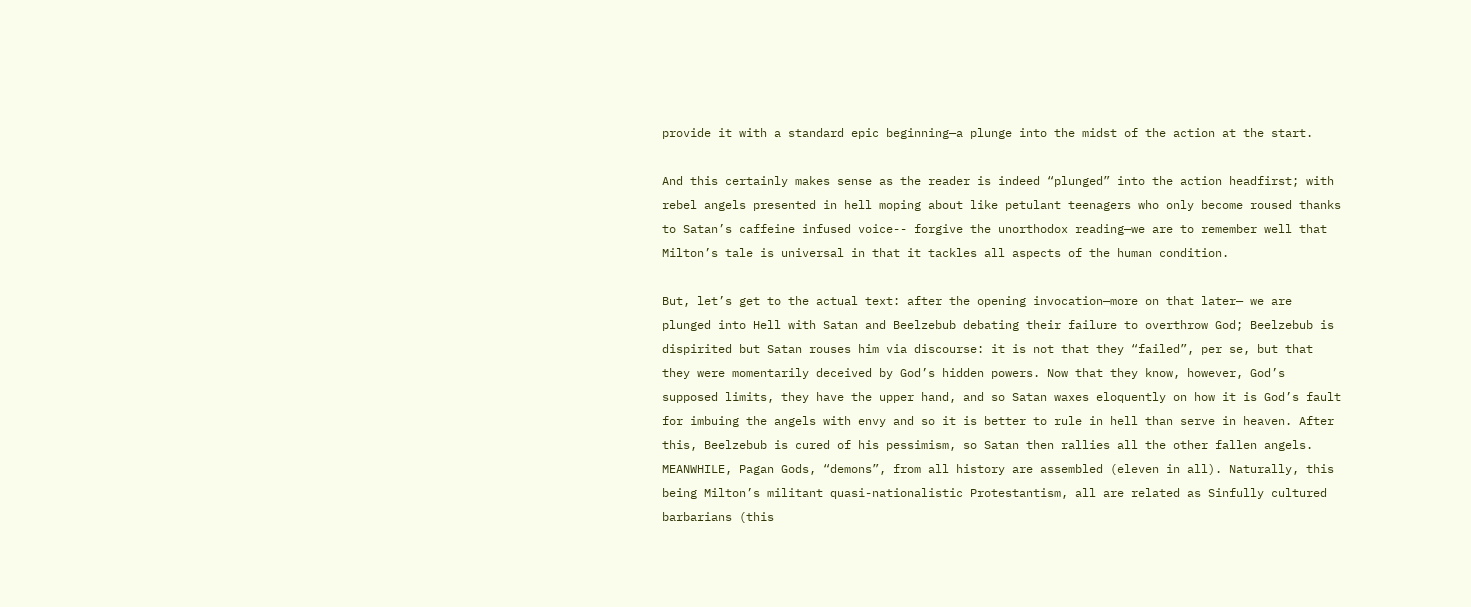provide it with a standard epic beginning—a plunge into the midst of the action at the start.

And this certainly makes sense as the reader is indeed “plunged” into the action headfirst; with rebel angels presented in hell moping about like petulant teenagers who only become roused thanks to Satan’s caffeine infused voice-- forgive the unorthodox reading—we are to remember well that Milton’s tale is universal in that it tackles all aspects of the human condition.

But, let’s get to the actual text: after the opening invocation—more on that later— we are plunged into Hell with Satan and Beelzebub debating their failure to overthrow God; Beelzebub is dispirited but Satan rouses him via discourse: it is not that they “failed”, per se, but that they were momentarily deceived by God’s hidden powers. Now that they know, however, God’s supposed limits, they have the upper hand, and so Satan waxes eloquently on how it is God’s fault for imbuing the angels with envy and so it is better to rule in hell than serve in heaven. After this, Beelzebub is cured of his pessimism, so Satan then rallies all the other fallen angels. MEANWHILE, Pagan Gods, “demons”, from all history are assembled (eleven in all). Naturally, this being Milton’s militant quasi-nationalistic Protestantism, all are related as Sinfully cultured barbarians (this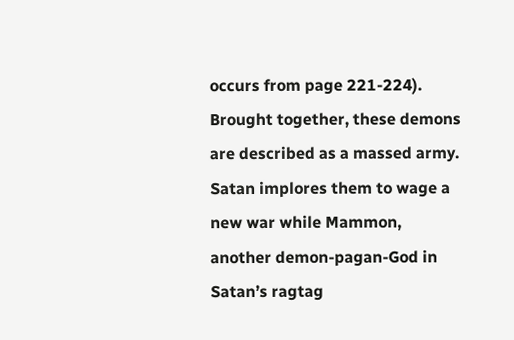occurs from page 221-224). Brought together, these demons are described as a massed army. Satan implores them to wage a new war while Mammon, another demon-pagan-God in Satan’s ragtag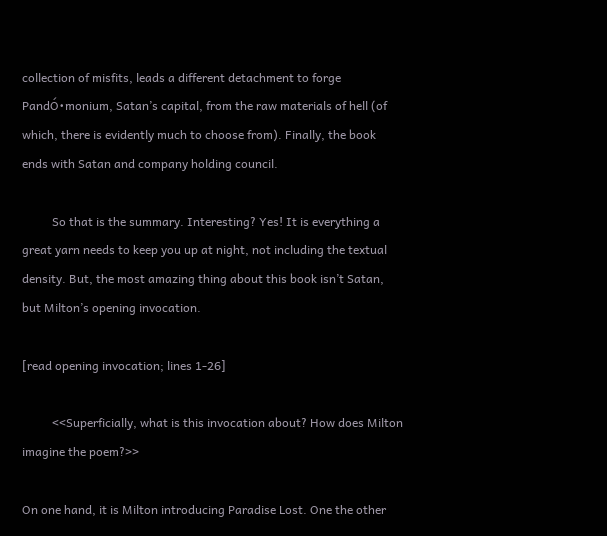collection of misfits, leads a different detachment to forge PandÓ•monium, Satan’s capital, from the raw materials of hell (of which, there is evidently much to choose from). Finally, the book ends with Satan and company holding council.

          So that is the summary. Interesting? Yes! It is everything a great yarn needs to keep you up at night, not including the textual density. But, the most amazing thing about this book isn’t Satan, but Milton’s opening invocation.

[read opening invocation; lines 1-26]

          <<Superficially, what is this invocation about? How does Milton imagine the poem?>>

On one hand, it is Milton introducing Paradise Lost. One the other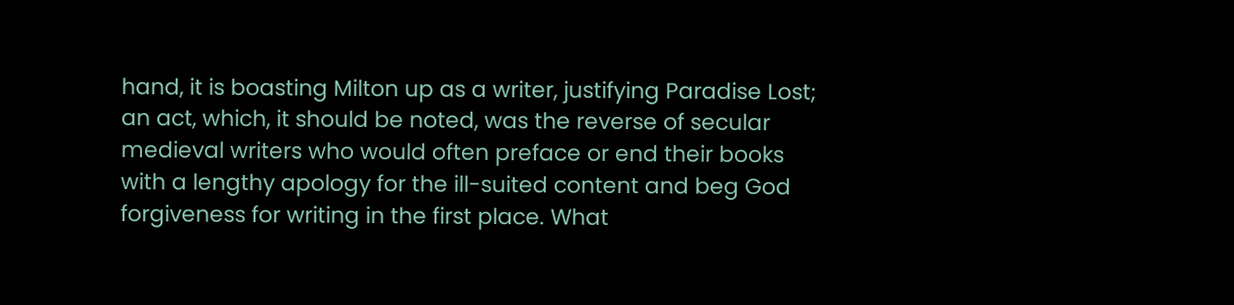hand, it is boasting Milton up as a writer, justifying Paradise Lost; an act, which, it should be noted, was the reverse of secular medieval writers who would often preface or end their books with a lengthy apology for the ill-suited content and beg God forgiveness for writing in the first place. What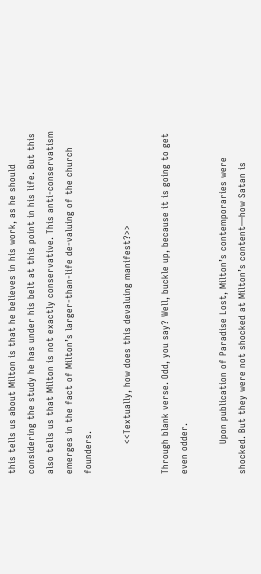this tells us about Milton is that he believes in his work, as he should considering the study he has under his belt at this point in his life. But this also tells us that Milton is not exactly conservative. This anti-conservatism emerges in the fact of Milton’s larger-than-life de-valuing of the church founders.

          <<Textually, how does this devaluing manifest?>>

Through blank verse. Odd, you say? Well, buckle up, because it is going to get even odder.

          Upon publication of Paradise Lost, Milton’s contemporaries were shocked. But they were not shocked at Milton’s content—how Satan is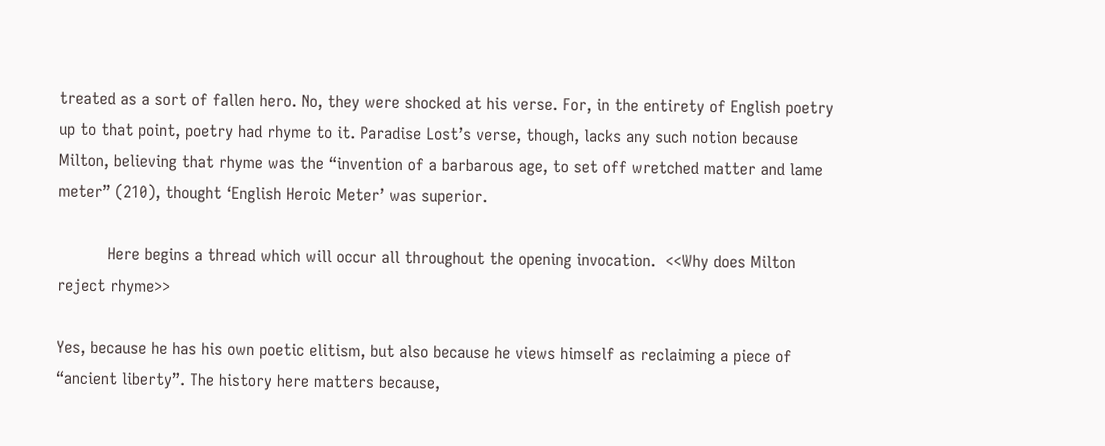treated as a sort of fallen hero. No, they were shocked at his verse. For, in the entirety of English poetry up to that point, poetry had rhyme to it. Paradise Lost’s verse, though, lacks any such notion because Milton, believing that rhyme was the “invention of a barbarous age, to set off wretched matter and lame meter” (210), thought ‘English Heroic Meter’ was superior.

          Here begins a thread which will occur all throughout the opening invocation.  <<Why does Milton reject rhyme>>

Yes, because he has his own poetic elitism, but also because he views himself as reclaiming a piece of “ancient liberty”. The history here matters because,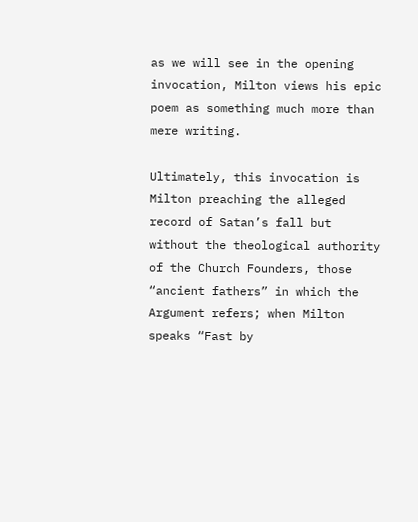as we will see in the opening invocation, Milton views his epic poem as something much more than mere writing.

Ultimately, this invocation is Milton preaching the alleged record of Satan’s fall but without the theological authority of the Church Founders, those “ancient fathers” in which the Argument refers; when Milton speaks “Fast by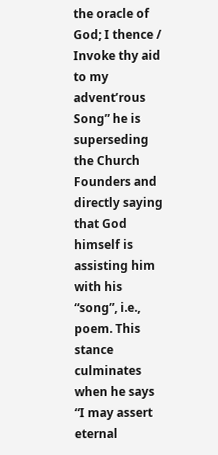the oracle of God; I thence / Invoke thy aid to my advent’rous Song” he is superseding the Church Founders and directly saying that God himself is assisting him with his “song”, i.e., poem. This stance culminates when he says “I may assert eternal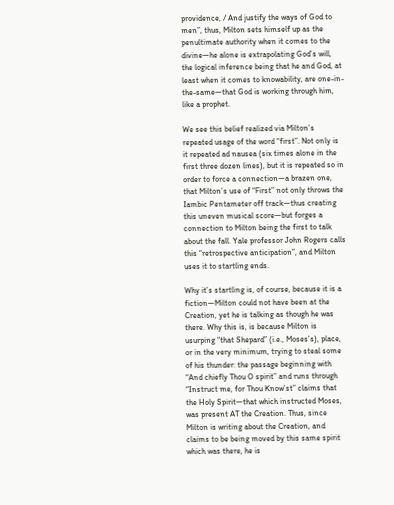providence, / And justify the ways of God to men”, thus, Milton sets himself up as the penultimate authority when it comes to the divine—he alone is extrapolating God’s will, the logical inference being that he and God, at least when it comes to knowability, are one-in-the-same—that God is working through him, like a prophet.

We see this belief realized via Milton’s repeated usage of the word “first”. Not only is it repeated ad nausea (six times alone in the first three dozen lines), but it is repeated so in order to force a connection—a brazen one, that Milton’s use of “First” not only throws the Iambic Pentameter off track—thus creating this uneven musical score—but forges a connection to Milton being the first to talk about the fall. Yale professor John Rogers calls this “retrospective anticipation”, and Milton uses it to startling ends.

Why it’s startling is, of course, because it is a fiction—Milton could not have been at the Creation, yet he is talking as though he was there. Why this is, is because Milton is usurping “that Shepard” (i.e., Moses’s), place, or in the very minimum, trying to steal some of his thunder: the passage beginning with “And chiefly Thou O spirit” and runs through “Instruct me, for Thou Know’st” claims that the Holy Spirit—that which instructed Moses, was present AT the Creation. Thus, since Milton is writing about the Creation, and claims to be being moved by this same spirit which was there, he is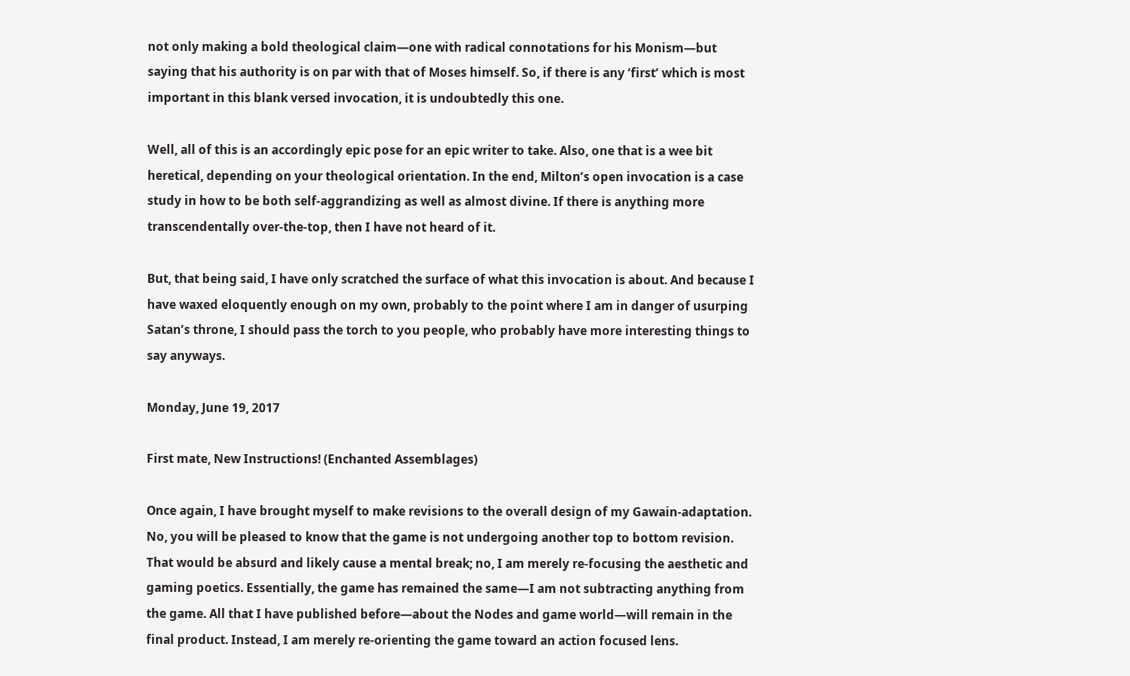not only making a bold theological claim—one with radical connotations for his Monism—but saying that his authority is on par with that of Moses himself. So, if there is any ‘first’ which is most important in this blank versed invocation, it is undoubtedly this one.

Well, all of this is an accordingly epic pose for an epic writer to take. Also, one that is a wee bit heretical, depending on your theological orientation. In the end, Milton’s open invocation is a case study in how to be both self-aggrandizing as well as almost divine. If there is anything more transcendentally over-the-top, then I have not heard of it.

But, that being said, I have only scratched the surface of what this invocation is about. And because I have waxed eloquently enough on my own, probably to the point where I am in danger of usurping Satan’s throne, I should pass the torch to you people, who probably have more interesting things to say anyways.

Monday, June 19, 2017

First mate, New Instructions! (Enchanted Assemblages)

Once again, I have brought myself to make revisions to the overall design of my Gawain-adaptation.
No, you will be pleased to know that the game is not undergoing another top to bottom revision. That would be absurd and likely cause a mental break; no, I am merely re-focusing the aesthetic and gaming poetics. Essentially, the game has remained the same—I am not subtracting anything from the game. All that I have published before—about the Nodes and game world—will remain in the final product. Instead, I am merely re-orienting the game toward an action focused lens.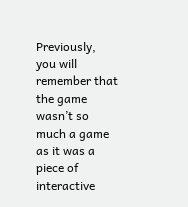Previously, you will remember that the game wasn’t so much a game as it was a piece of interactive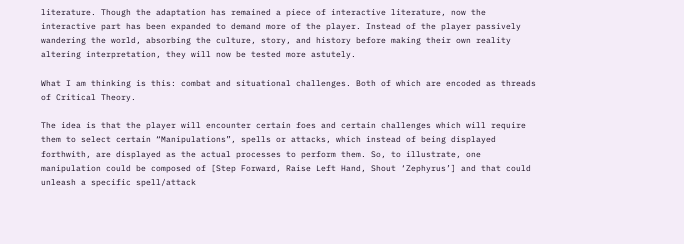literature. Though the adaptation has remained a piece of interactive literature, now the interactive part has been expanded to demand more of the player. Instead of the player passively wandering the world, absorbing the culture, story, and history before making their own reality altering interpretation, they will now be tested more astutely.

What I am thinking is this: combat and situational challenges. Both of which are encoded as threads of Critical Theory.

The idea is that the player will encounter certain foes and certain challenges which will require them to select certain “Manipulations”, spells or attacks, which instead of being displayed forthwith, are displayed as the actual processes to perform them. So, to illustrate, one manipulation could be composed of [Step Forward, Raise Left Hand, Shout ‘Zephyrus’] and that could unleash a specific spell/attack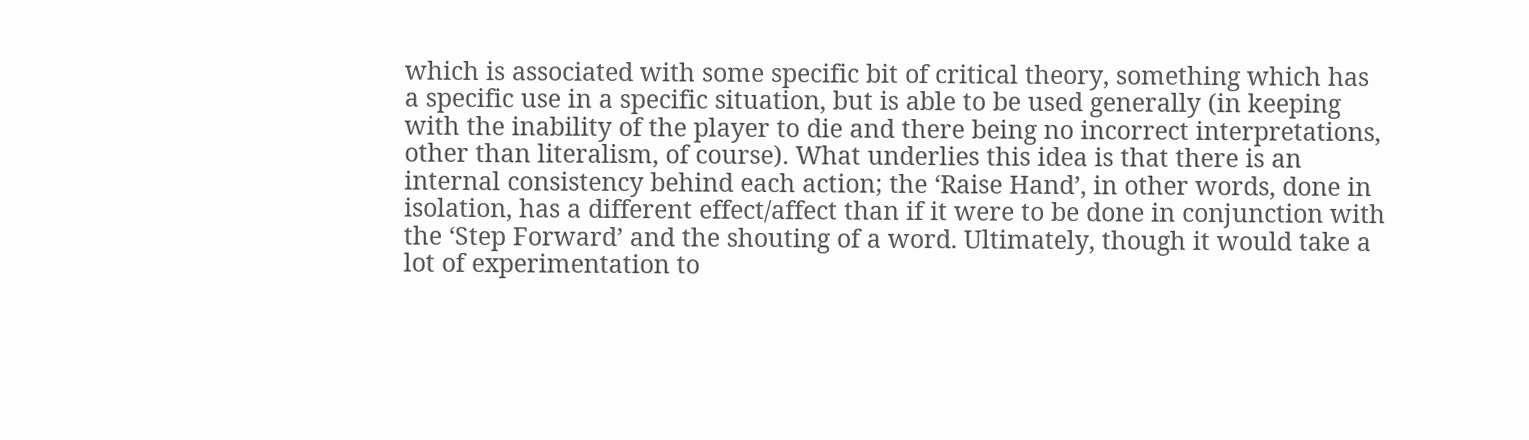which is associated with some specific bit of critical theory, something which has a specific use in a specific situation, but is able to be used generally (in keeping with the inability of the player to die and there being no incorrect interpretations, other than literalism, of course). What underlies this idea is that there is an internal consistency behind each action; the ‘Raise Hand’, in other words, done in isolation, has a different effect/affect than if it were to be done in conjunction with the ‘Step Forward’ and the shouting of a word. Ultimately, though it would take a lot of experimentation to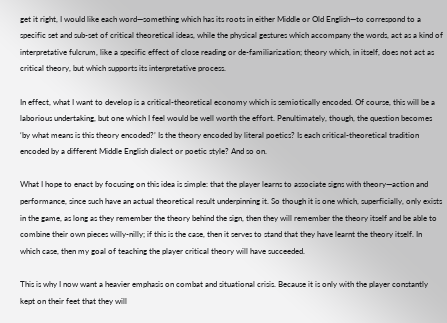get it right, I would like each word—something which has its roots in either Middle or Old English—to correspond to a specific set and sub-set of critical theoretical ideas, while the physical gestures which accompany the words, act as a kind of interpretative fulcrum, like a specific effect of close reading or de-familiarization; theory which, in itself, does not act as critical theory, but which supports its interpretative process.

In effect, what I want to develop is a critical-theoretical economy which is semiotically encoded. Of course, this will be a laborious undertaking, but one which I feel would be well worth the effort. Penultimately, though, the question becomes ‘by what means is this theory encoded?’ Is the theory encoded by literal poetics? Is each critical-theoretical tradition encoded by a different Middle English dialect or poetic style? And so on.

What I hope to enact by focusing on this idea is simple: that the player learns to associate signs with theory—action and performance, since such have an actual theoretical result underpinning it. So though it is one which, superficially, only exists in the game, as long as they remember the theory behind the sign, then they will remember the theory itself and be able to combine their own pieces willy-nilly; if this is the case, then it serves to stand that they have learnt the theory itself. In which case, then my goal of teaching the player critical theory will have succeeded.

This is why I now want a heavier emphasis on combat and situational crisis. Because it is only with the player constantly kept on their feet that they will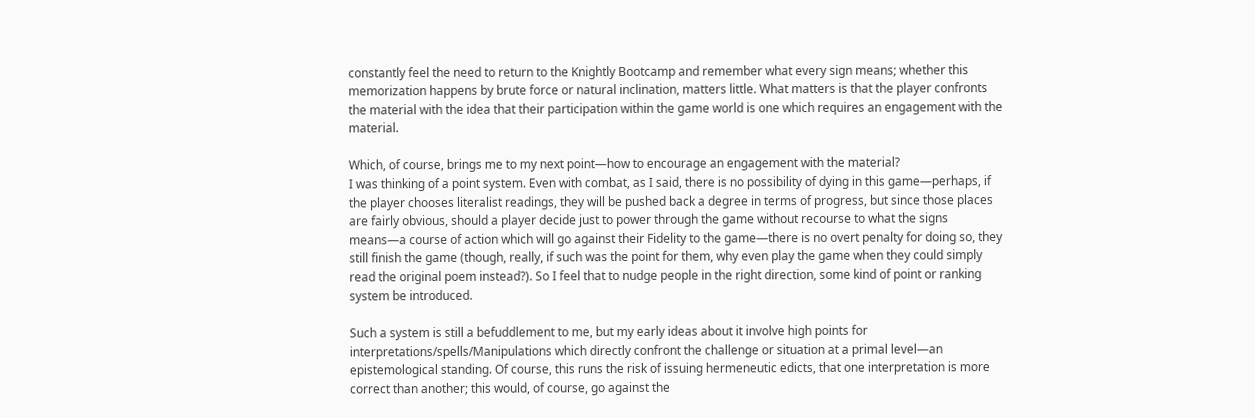constantly feel the need to return to the Knightly Bootcamp and remember what every sign means; whether this memorization happens by brute force or natural inclination, matters little. What matters is that the player confronts the material with the idea that their participation within the game world is one which requires an engagement with the material.

Which, of course, brings me to my next point—how to encourage an engagement with the material?
I was thinking of a point system. Even with combat, as I said, there is no possibility of dying in this game—perhaps, if the player chooses literalist readings, they will be pushed back a degree in terms of progress, but since those places are fairly obvious, should a player decide just to power through the game without recourse to what the signs means—a course of action which will go against their Fidelity to the game—there is no overt penalty for doing so, they still finish the game (though, really, if such was the point for them, why even play the game when they could simply read the original poem instead?). So I feel that to nudge people in the right direction, some kind of point or ranking system be introduced.

Such a system is still a befuddlement to me, but my early ideas about it involve high points for interpretations/spells/Manipulations which directly confront the challenge or situation at a primal level—an epistemological standing. Of course, this runs the risk of issuing hermeneutic edicts, that one interpretation is more correct than another; this would, of course, go against the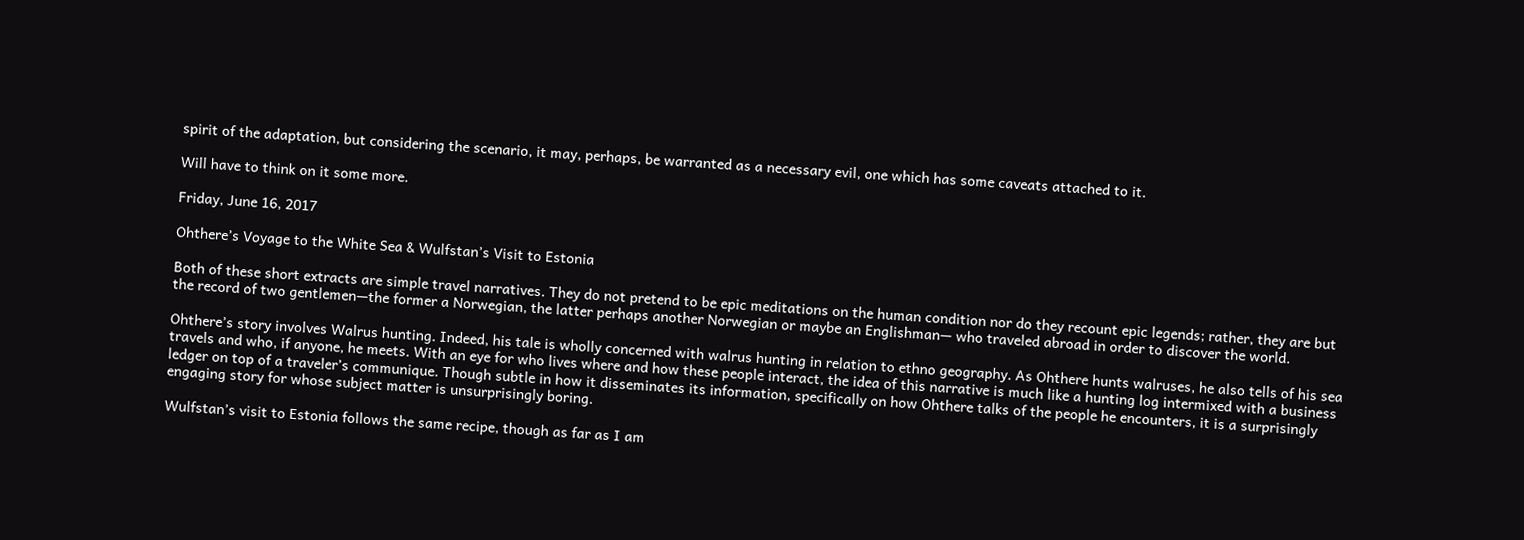spirit of the adaptation, but considering the scenario, it may, perhaps, be warranted as a necessary evil, one which has some caveats attached to it.

Will have to think on it some more.

Friday, June 16, 2017

Ohthere’s Voyage to the White Sea & Wulfstan’s Visit to Estonia

Both of these short extracts are simple travel narratives. They do not pretend to be epic meditations on the human condition nor do they recount epic legends; rather, they are but the record of two gentlemen—the former a Norwegian, the latter perhaps another Norwegian or maybe an Englishman— who traveled abroad in order to discover the world.

Ohthere’s story involves Walrus hunting. Indeed, his tale is wholly concerned with walrus hunting in relation to ethno geography. As Ohthere hunts walruses, he also tells of his sea travels and who, if anyone, he meets. With an eye for who lives where and how these people interact, the idea of this narrative is much like a hunting log intermixed with a business ledger on top of a traveler’s communique. Though subtle in how it disseminates its information, specifically on how Ohthere talks of the people he encounters, it is a surprisingly engaging story for whose subject matter is unsurprisingly boring.

Wulfstan’s visit to Estonia follows the same recipe, though as far as I am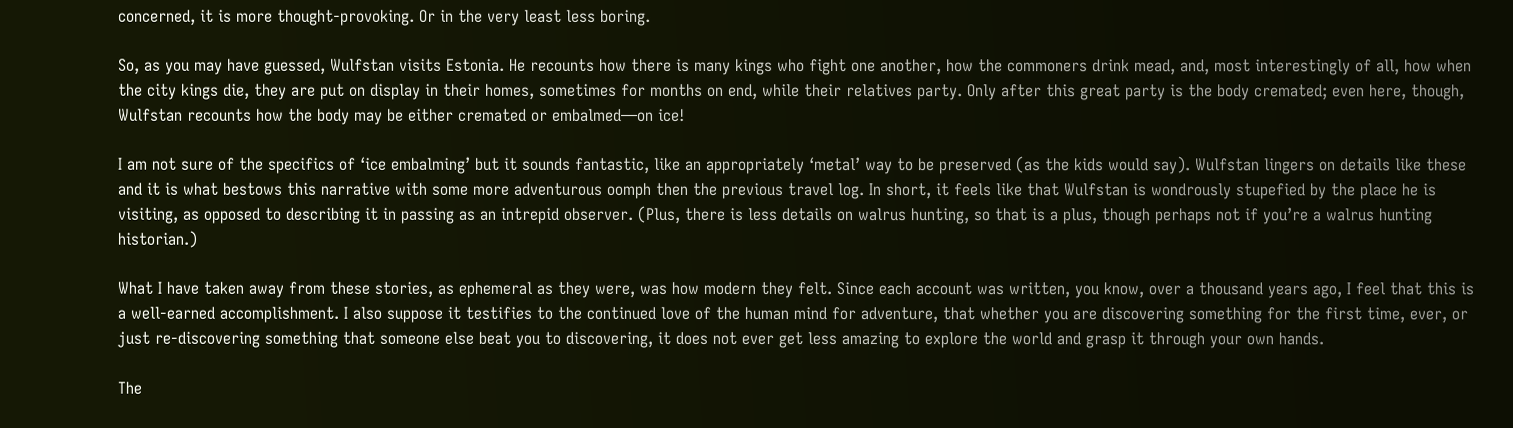concerned, it is more thought-provoking. Or in the very least less boring.

So, as you may have guessed, Wulfstan visits Estonia. He recounts how there is many kings who fight one another, how the commoners drink mead, and, most interestingly of all, how when the city kings die, they are put on display in their homes, sometimes for months on end, while their relatives party. Only after this great party is the body cremated; even here, though, Wulfstan recounts how the body may be either cremated or embalmed—on ice!

I am not sure of the specifics of ‘ice embalming’ but it sounds fantastic, like an appropriately ‘metal’ way to be preserved (as the kids would say). Wulfstan lingers on details like these and it is what bestows this narrative with some more adventurous oomph then the previous travel log. In short, it feels like that Wulfstan is wondrously stupefied by the place he is visiting, as opposed to describing it in passing as an intrepid observer. (Plus, there is less details on walrus hunting, so that is a plus, though perhaps not if you’re a walrus hunting historian.)

What I have taken away from these stories, as ephemeral as they were, was how modern they felt. Since each account was written, you know, over a thousand years ago, I feel that this is a well-earned accomplishment. I also suppose it testifies to the continued love of the human mind for adventure, that whether you are discovering something for the first time, ever, or just re-discovering something that someone else beat you to discovering, it does not ever get less amazing to explore the world and grasp it through your own hands.

The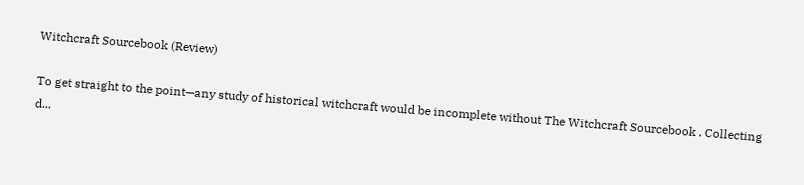Witchcraft Sourcebook (Review)

To get straight to the point—any study of historical witchcraft would be incomplete without The Witchcraft Sourcebook . Collecting d...